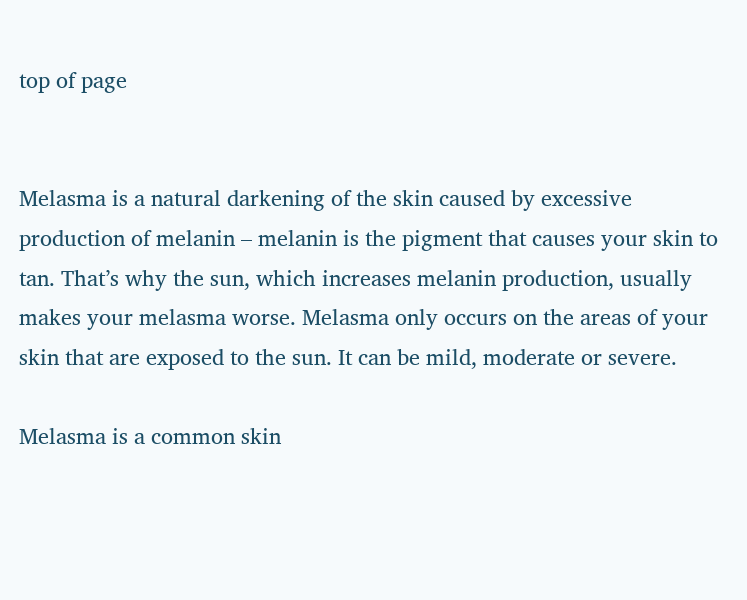top of page


Melasma is a natural darkening of the skin caused by excessive production of melanin – melanin is the pigment that causes your skin to tan. That’s why the sun, which increases melanin production, usually makes your melasma worse. Melasma only occurs on the areas of your skin that are exposed to the sun. It can be mild, moderate or severe.

Melasma is a common skin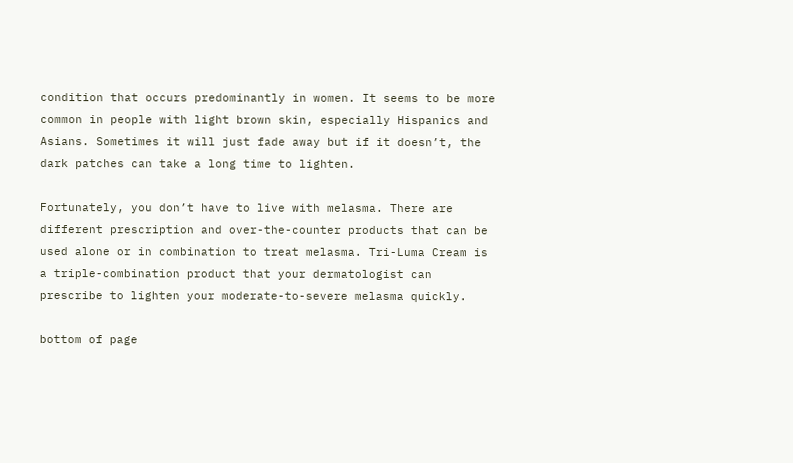condition that occurs predominantly in women. It seems to be more common in people with light brown skin, especially Hispanics and Asians. Sometimes it will just fade away but if it doesn’t, the dark patches can take a long time to lighten.

Fortunately, you don’t have to live with melasma. There are different prescription and over-the-counter products that can be used alone or in combination to treat melasma. Tri-Luma Cream is a triple-combination product that your dermatologist can prescribe to lighten your moderate-to-severe melasma quickly.

bottom of page